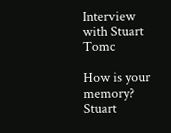Interview with Stuart Tomc

How is your memory? Stuart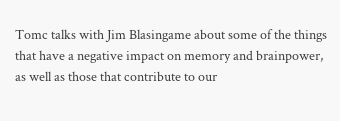Tomc talks with Jim Blasingame about some of the things that have a negative impact on memory and brainpower, as well as those that contribute to our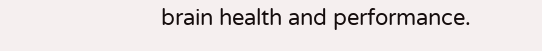brain health and performance.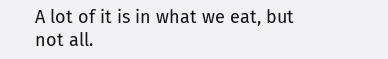A lot of it is in what we eat, but not all.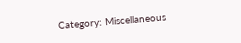Category: Miscellaneous